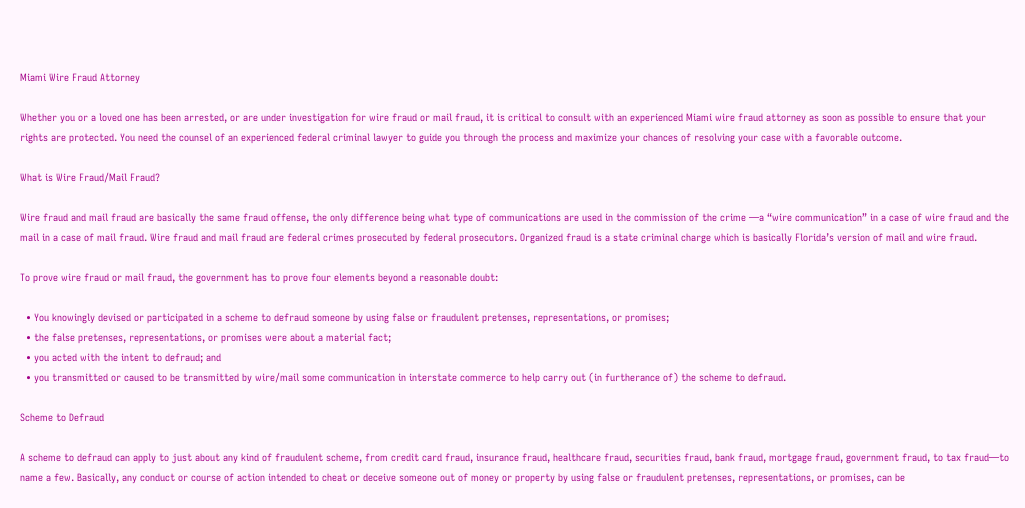Miami Wire Fraud Attorney

Whether you or a loved one has been arrested, or are under investigation for wire fraud or mail fraud, it is critical to consult with an experienced Miami wire fraud attorney as soon as possible to ensure that your rights are protected. You need the counsel of an experienced federal criminal lawyer to guide you through the process and maximize your chances of resolving your case with a favorable outcome.

What is Wire Fraud/Mail Fraud?

Wire fraud and mail fraud are basically the same fraud offense, the only difference being what type of communications are used in the commission of the crime —a “wire communication” in a case of wire fraud and the mail in a case of mail fraud. Wire fraud and mail fraud are federal crimes prosecuted by federal prosecutors. Organized fraud is a state criminal charge which is basically Florida’s version of mail and wire fraud.

To prove wire fraud or mail fraud, the government has to prove four elements beyond a reasonable doubt:

  • You knowingly devised or participated in a scheme to defraud someone by using false or fraudulent pretenses, representations, or promises;
  • the false pretenses, representations, or promises were about a material fact;
  • you acted with the intent to defraud; and
  • you transmitted or caused to be transmitted by wire/mail some communication in interstate commerce to help carry out (in furtherance of) the scheme to defraud.

Scheme to Defraud

A scheme to defraud can apply to just about any kind of fraudulent scheme, from credit card fraud, insurance fraud, healthcare fraud, securities fraud, bank fraud, mortgage fraud, government fraud, to tax fraud—to name a few. Basically, any conduct or course of action intended to cheat or deceive someone out of money or property by using false or fraudulent pretenses, representations, or promises, can be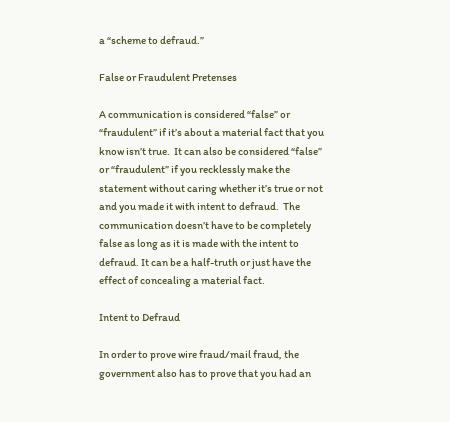a “scheme to defraud.”

False or Fraudulent Pretenses

A communication is considered “false” or “fraudulent” if it’s about a material fact that you know isn’t true.  It can also be considered “false” or “fraudulent” if you recklessly make the statement without caring whether it’s true or not and you made it with intent to defraud.  The communication doesn’t have to be completely false as long as it is made with the intent to defraud. It can be a half-truth or just have the effect of concealing a material fact.

Intent to Defraud

In order to prove wire fraud/mail fraud, the government also has to prove that you had an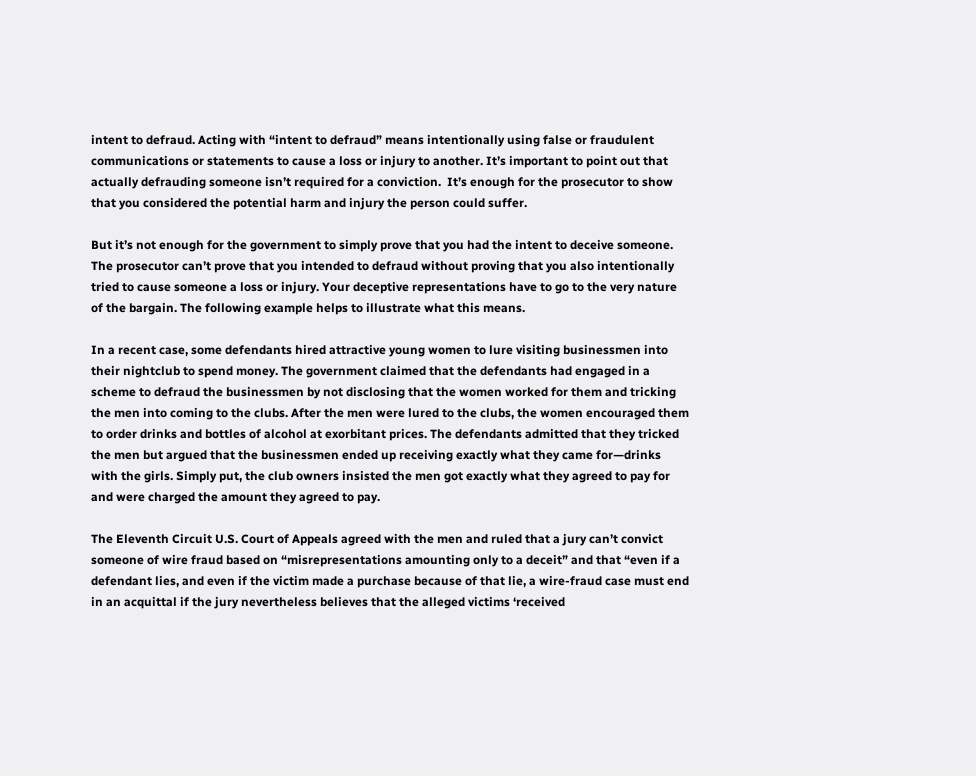intent to defraud. Acting with “intent to defraud” means intentionally using false or fraudulent communications or statements to cause a loss or injury to another. It’s important to point out that actually defrauding someone isn’t required for a conviction.  It’s enough for the prosecutor to show that you considered the potential harm and injury the person could suffer.

But it’s not enough for the government to simply prove that you had the intent to deceive someone. The prosecutor can’t prove that you intended to defraud without proving that you also intentionally tried to cause someone a loss or injury. Your deceptive representations have to go to the very nature of the bargain. The following example helps to illustrate what this means.

In a recent case, some defendants hired attractive young women to lure visiting businessmen into their nightclub to spend money. The government claimed that the defendants had engaged in a scheme to defraud the businessmen by not disclosing that the women worked for them and tricking the men into coming to the clubs. After the men were lured to the clubs, the women encouraged them to order drinks and bottles of alcohol at exorbitant prices. The defendants admitted that they tricked the men but argued that the businessmen ended up receiving exactly what they came for—drinks with the girls. Simply put, the club owners insisted the men got exactly what they agreed to pay for and were charged the amount they agreed to pay.

The Eleventh Circuit U.S. Court of Appeals agreed with the men and ruled that a jury can’t convict someone of wire fraud based on “misrepresentations amounting only to a deceit” and that “even if a defendant lies, and even if the victim made a purchase because of that lie, a wire-fraud case must end in an acquittal if the jury nevertheless believes that the alleged victims ‘received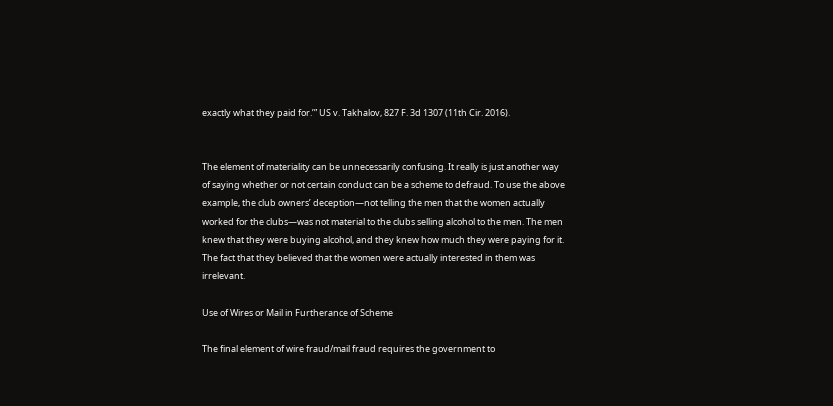exactly what they paid for.’” US v. Takhalov, 827 F. 3d 1307 (11th Cir. 2016).


The element of materiality can be unnecessarily confusing. It really is just another way of saying whether or not certain conduct can be a scheme to defraud. To use the above example, the club owners’ deception—not telling the men that the women actually worked for the clubs—was not material to the clubs selling alcohol to the men. The men knew that they were buying alcohol, and they knew how much they were paying for it. The fact that they believed that the women were actually interested in them was irrelevant.

Use of Wires or Mail in Furtherance of Scheme

The final element of wire fraud/mail fraud requires the government to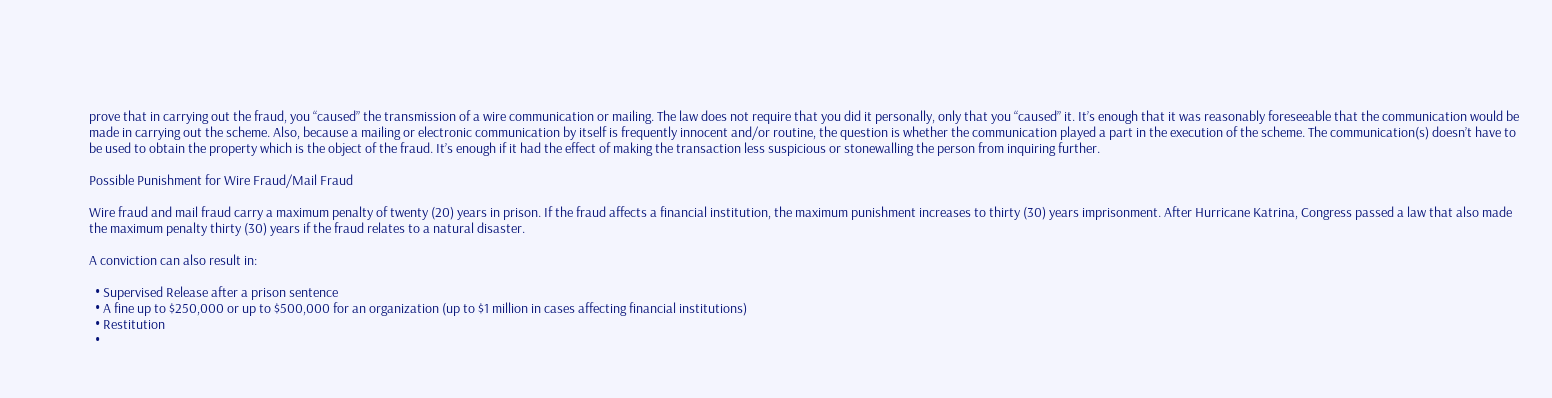prove that in carrying out the fraud, you “caused” the transmission of a wire communication or mailing. The law does not require that you did it personally, only that you “caused” it. It’s enough that it was reasonably foreseeable that the communication would be made in carrying out the scheme. Also, because a mailing or electronic communication by itself is frequently innocent and/or routine, the question is whether the communication played a part in the execution of the scheme. The communication(s) doesn’t have to be used to obtain the property which is the object of the fraud. It’s enough if it had the effect of making the transaction less suspicious or stonewalling the person from inquiring further.

Possible Punishment for Wire Fraud/Mail Fraud

Wire fraud and mail fraud carry a maximum penalty of twenty (20) years in prison. If the fraud affects a financial institution, the maximum punishment increases to thirty (30) years imprisonment. After Hurricane Katrina, Congress passed a law that also made the maximum penalty thirty (30) years if the fraud relates to a natural disaster.

A conviction can also result in:

  • Supervised Release after a prison sentence
  • A fine up to $250,000 or up to $500,000 for an organization (up to $1 million in cases affecting financial institutions)
  • Restitution
  •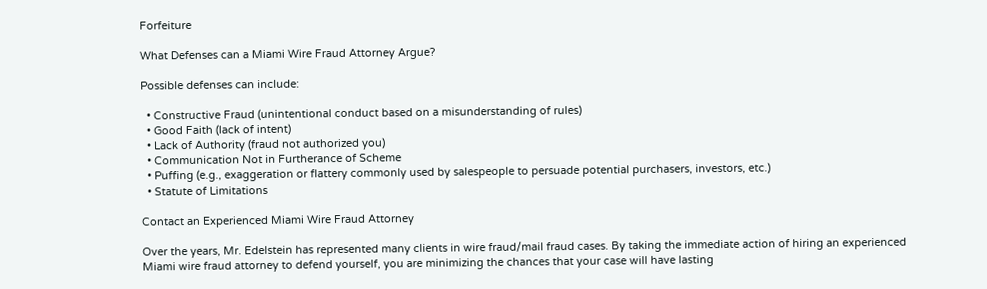Forfeiture

What Defenses can a Miami Wire Fraud Attorney Argue?

Possible defenses can include:

  • Constructive Fraud (unintentional conduct based on a misunderstanding of rules)
  • Good Faith (lack of intent)
  • Lack of Authority (fraud not authorized you)
  • Communication Not in Furtherance of Scheme
  • Puffing (e.g., exaggeration or flattery commonly used by salespeople to persuade potential purchasers, investors, etc.)
  • Statute of Limitations

Contact an Experienced Miami Wire Fraud Attorney

Over the years, Mr. Edelstein has represented many clients in wire fraud/mail fraud cases. By taking the immediate action of hiring an experienced Miami wire fraud attorney to defend yourself, you are minimizing the chances that your case will have lasting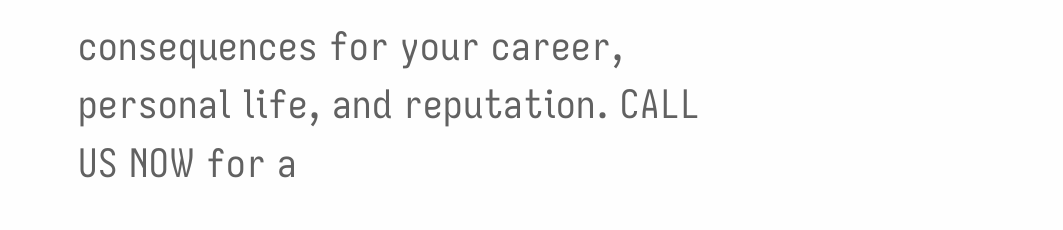consequences for your career, personal life, and reputation. CALL US NOW for a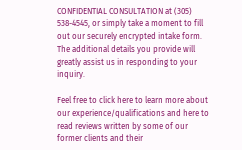CONFIDENTIAL CONSULTATION at (305) 538-4545, or simply take a moment to fill out our securely encrypted intake form. The additional details you provide will greatly assist us in responding to your inquiry.

Feel free to click here to learn more about our experience/qualifications and here to read reviews written by some of our former clients and their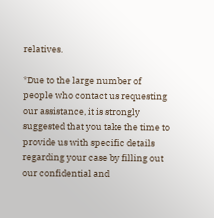relatives.

*Due to the large number of people who contact us requesting our assistance, it is strongly suggested that you take the time to provide us with specific details regarding your case by filling out our confidential and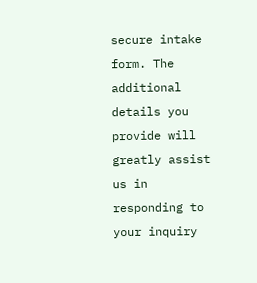secure intake form. The additional details you provide will greatly assist us in responding to your inquiry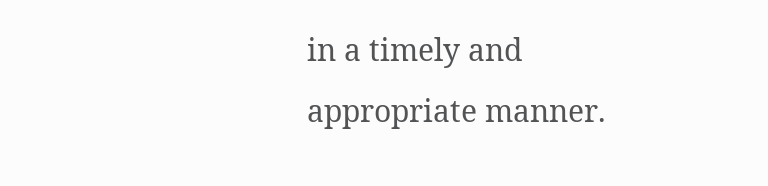in a timely and appropriate manner.